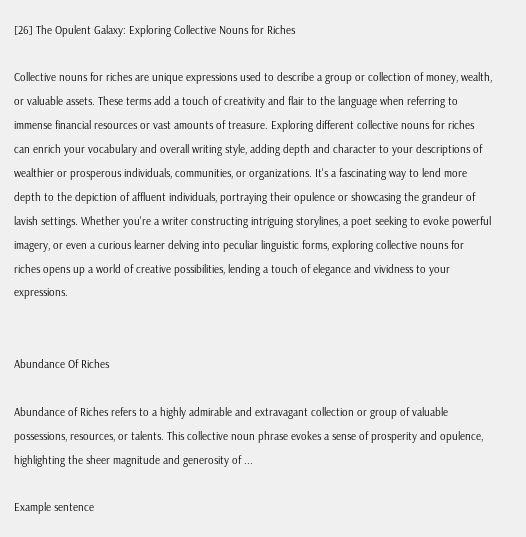[26] The Opulent Galaxy: Exploring Collective Nouns for Riches

Collective nouns for riches are unique expressions used to describe a group or collection of money, wealth, or valuable assets. These terms add a touch of creativity and flair to the language when referring to immense financial resources or vast amounts of treasure. Exploring different collective nouns for riches can enrich your vocabulary and overall writing style, adding depth and character to your descriptions of wealthier or prosperous individuals, communities, or organizations. It's a fascinating way to lend more depth to the depiction of affluent individuals, portraying their opulence or showcasing the grandeur of lavish settings. Whether you're a writer constructing intriguing storylines, a poet seeking to evoke powerful imagery, or even a curious learner delving into peculiar linguistic forms, exploring collective nouns for riches opens up a world of creative possibilities, lending a touch of elegance and vividness to your expressions.


Abundance Of Riches

Abundance of Riches refers to a highly admirable and extravagant collection or group of valuable possessions, resources, or talents. This collective noun phrase evokes a sense of prosperity and opulence, highlighting the sheer magnitude and generosity of ...

Example sentence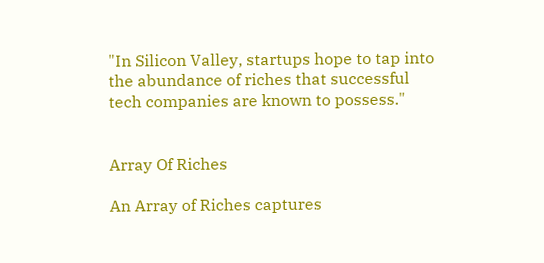"In Silicon Valley, startups hope to tap into the abundance of riches that successful tech companies are known to possess."


Array Of Riches

An Array of Riches captures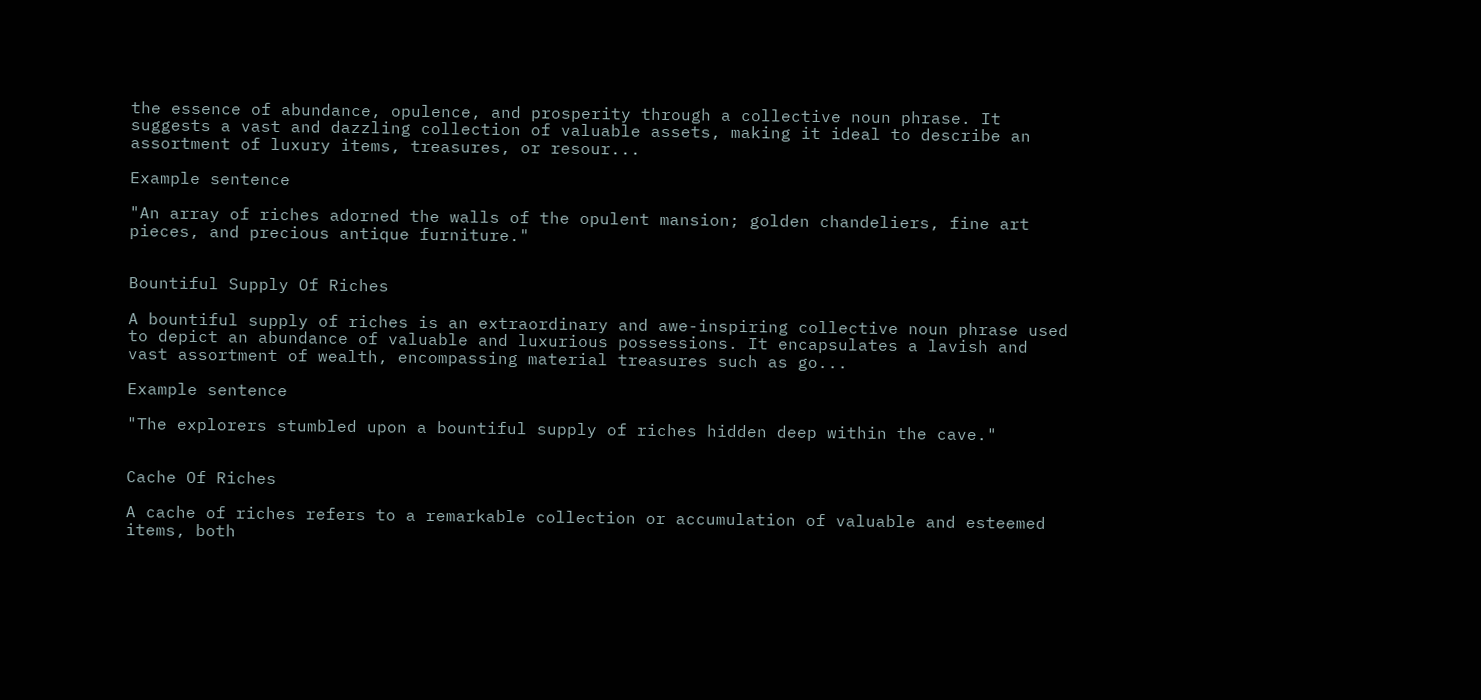the essence of abundance, opulence, and prosperity through a collective noun phrase. It suggests a vast and dazzling collection of valuable assets, making it ideal to describe an assortment of luxury items, treasures, or resour...

Example sentence

"An array of riches adorned the walls of the opulent mansion; golden chandeliers, fine art pieces, and precious antique furniture."


Bountiful Supply Of Riches

A bountiful supply of riches is an extraordinary and awe-inspiring collective noun phrase used to depict an abundance of valuable and luxurious possessions. It encapsulates a lavish and vast assortment of wealth, encompassing material treasures such as go...

Example sentence

"The explorers stumbled upon a bountiful supply of riches hidden deep within the cave."


Cache Of Riches

A cache of riches refers to a remarkable collection or accumulation of valuable and esteemed items, both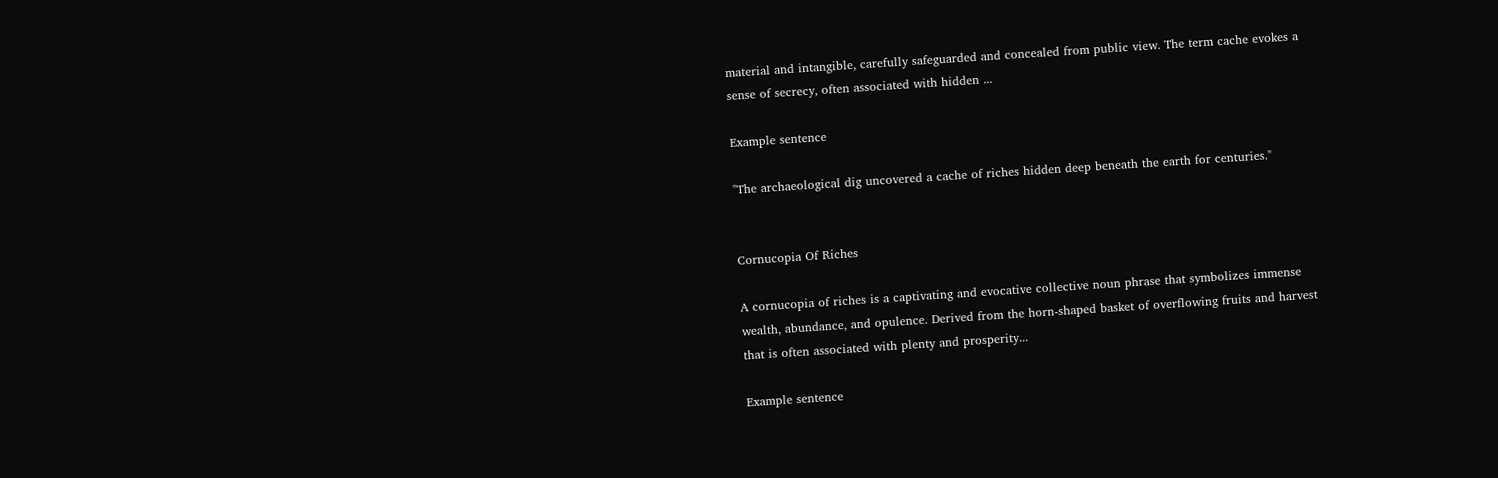material and intangible, carefully safeguarded and concealed from public view. The term cache evokes a sense of secrecy, often associated with hidden ...

Example sentence

"The archaeological dig uncovered a cache of riches hidden deep beneath the earth for centuries."


Cornucopia Of Riches

A cornucopia of riches is a captivating and evocative collective noun phrase that symbolizes immense wealth, abundance, and opulence. Derived from the horn-shaped basket of overflowing fruits and harvest that is often associated with plenty and prosperity...

Example sentence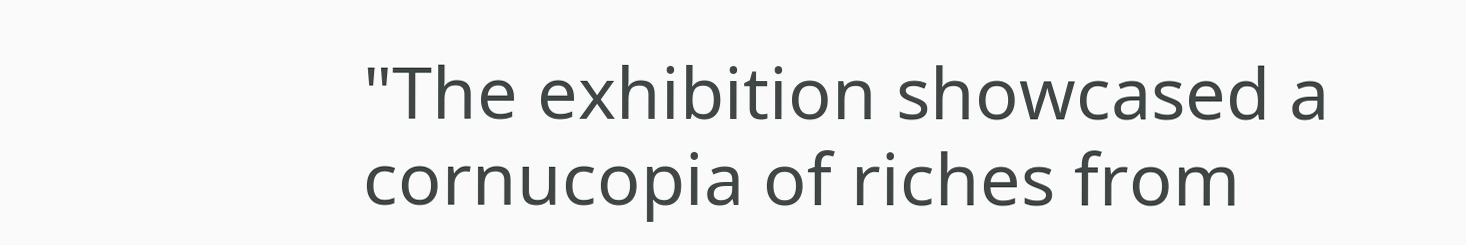"The exhibition showcased a cornucopia of riches from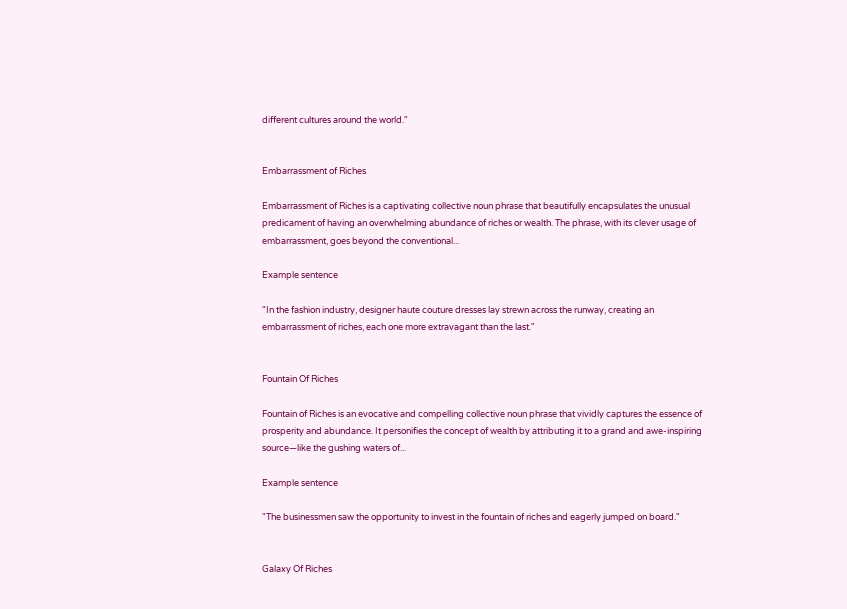different cultures around the world."


Embarrassment of Riches

Embarrassment of Riches is a captivating collective noun phrase that beautifully encapsulates the unusual predicament of having an overwhelming abundance of riches or wealth. The phrase, with its clever usage of embarrassment, goes beyond the conventional...

Example sentence

"In the fashion industry, designer haute couture dresses lay strewn across the runway, creating an embarrassment of riches, each one more extravagant than the last."


Fountain Of Riches

Fountain of Riches is an evocative and compelling collective noun phrase that vividly captures the essence of prosperity and abundance. It personifies the concept of wealth by attributing it to a grand and awe-inspiring source—like the gushing waters of...

Example sentence

"The businessmen saw the opportunity to invest in the fountain of riches and eagerly jumped on board."


Galaxy Of Riches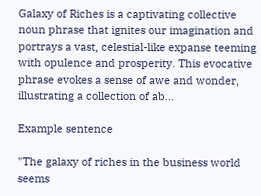Galaxy of Riches is a captivating collective noun phrase that ignites our imagination and portrays a vast, celestial-like expanse teeming with opulence and prosperity. This evocative phrase evokes a sense of awe and wonder, illustrating a collection of ab...

Example sentence

"The galaxy of riches in the business world seems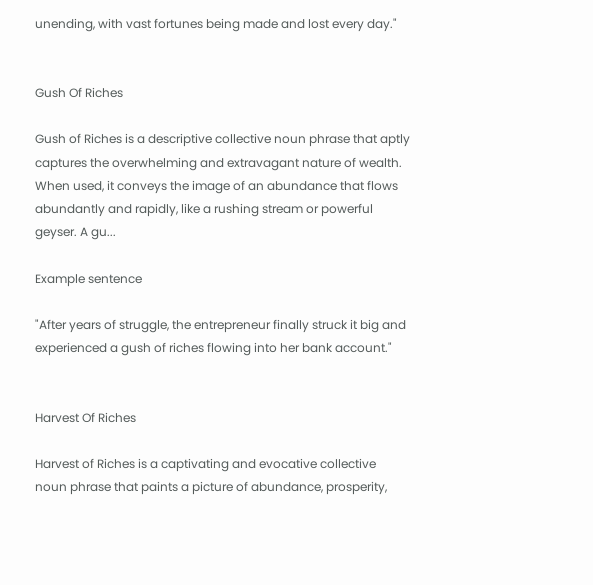unending, with vast fortunes being made and lost every day."


Gush Of Riches

Gush of Riches is a descriptive collective noun phrase that aptly captures the overwhelming and extravagant nature of wealth. When used, it conveys the image of an abundance that flows abundantly and rapidly, like a rushing stream or powerful geyser. A gu...

Example sentence

"After years of struggle, the entrepreneur finally struck it big and experienced a gush of riches flowing into her bank account."


Harvest Of Riches

Harvest of Riches is a captivating and evocative collective noun phrase that paints a picture of abundance, prosperity,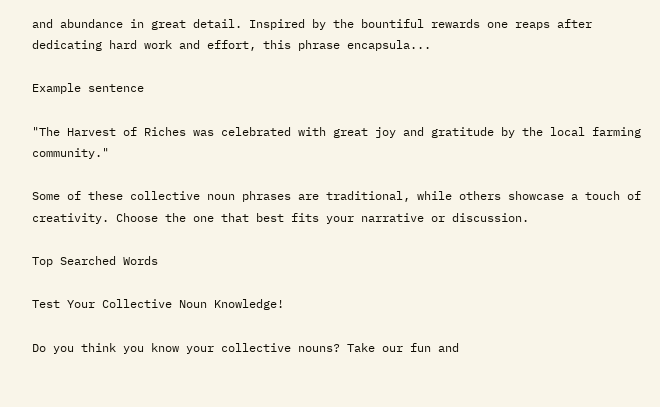and abundance in great detail. Inspired by the bountiful rewards one reaps after dedicating hard work and effort, this phrase encapsula...

Example sentence

"The Harvest of Riches was celebrated with great joy and gratitude by the local farming community."

Some of these collective noun phrases are traditional, while others showcase a touch of creativity. Choose the one that best fits your narrative or discussion.

Top Searched Words

Test Your Collective Noun Knowledge!

Do you think you know your collective nouns? Take our fun and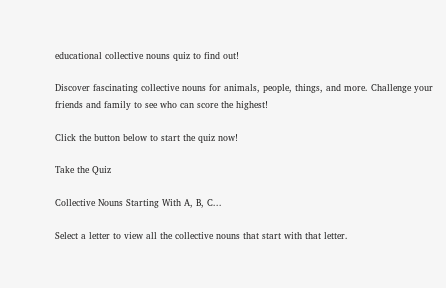educational collective nouns quiz to find out!

Discover fascinating collective nouns for animals, people, things, and more. Challenge your friends and family to see who can score the highest!

Click the button below to start the quiz now!

Take the Quiz

Collective Nouns Starting With A, B, C...

Select a letter to view all the collective nouns that start with that letter.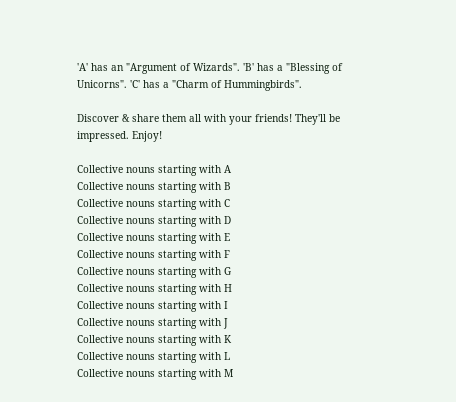'A' has an "Argument of Wizards". 'B' has a "Blessing of Unicorns". 'C' has a "Charm of Hummingbirds".

Discover & share them all with your friends! They'll be impressed. Enjoy!

Collective nouns starting with A
Collective nouns starting with B
Collective nouns starting with C
Collective nouns starting with D
Collective nouns starting with E
Collective nouns starting with F
Collective nouns starting with G
Collective nouns starting with H
Collective nouns starting with I
Collective nouns starting with J
Collective nouns starting with K
Collective nouns starting with L
Collective nouns starting with M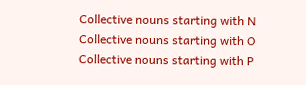Collective nouns starting with N
Collective nouns starting with O
Collective nouns starting with P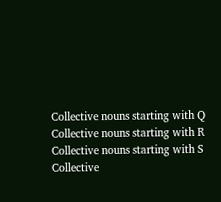Collective nouns starting with Q
Collective nouns starting with R
Collective nouns starting with S
Collective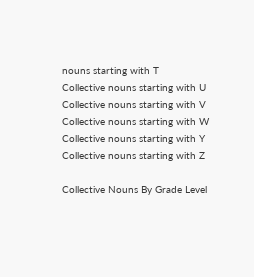nouns starting with T
Collective nouns starting with U
Collective nouns starting with V
Collective nouns starting with W
Collective nouns starting with Y
Collective nouns starting with Z

Collective Nouns By Grade Level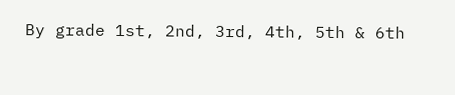By grade 1st, 2nd, 3rd, 4th, 5th & 6th